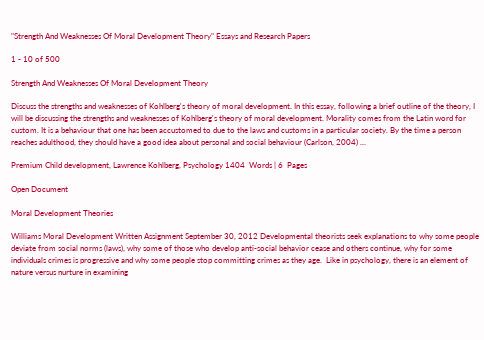"Strength And Weaknesses Of Moral Development Theory" Essays and Research Papers

1 - 10 of 500

Strength And Weaknesses Of Moral Development Theory

Discuss the strengths and weaknesses of Kohlberg's theory of moral development. In this essay, following a brief outline of the theory, I will be discussing the strengths and weaknesses of Kohlberg's theory of moral development. Morality comes from the Latin word for custom. It is a behaviour that one has been accustomed to due to the laws and customs in a particular society. By the time a person reaches adulthood, they should have a good idea about personal and social behaviour (Carlson, 2004) ...

Premium Child development, Lawrence Kohlberg, Psychology 1404  Words | 6  Pages

Open Document

Moral Development Theories

Williams Moral Development Written Assignment September 30, 2012 Developmental theorists seek explanations to why some people deviate from social norms (laws), why some of those who develop anti-social behavior cease and others continue, why for some individuals crimes is progressive and why some people stop committing crimes as they age.  Like in psychology, there is an element of nature versus nurture in examining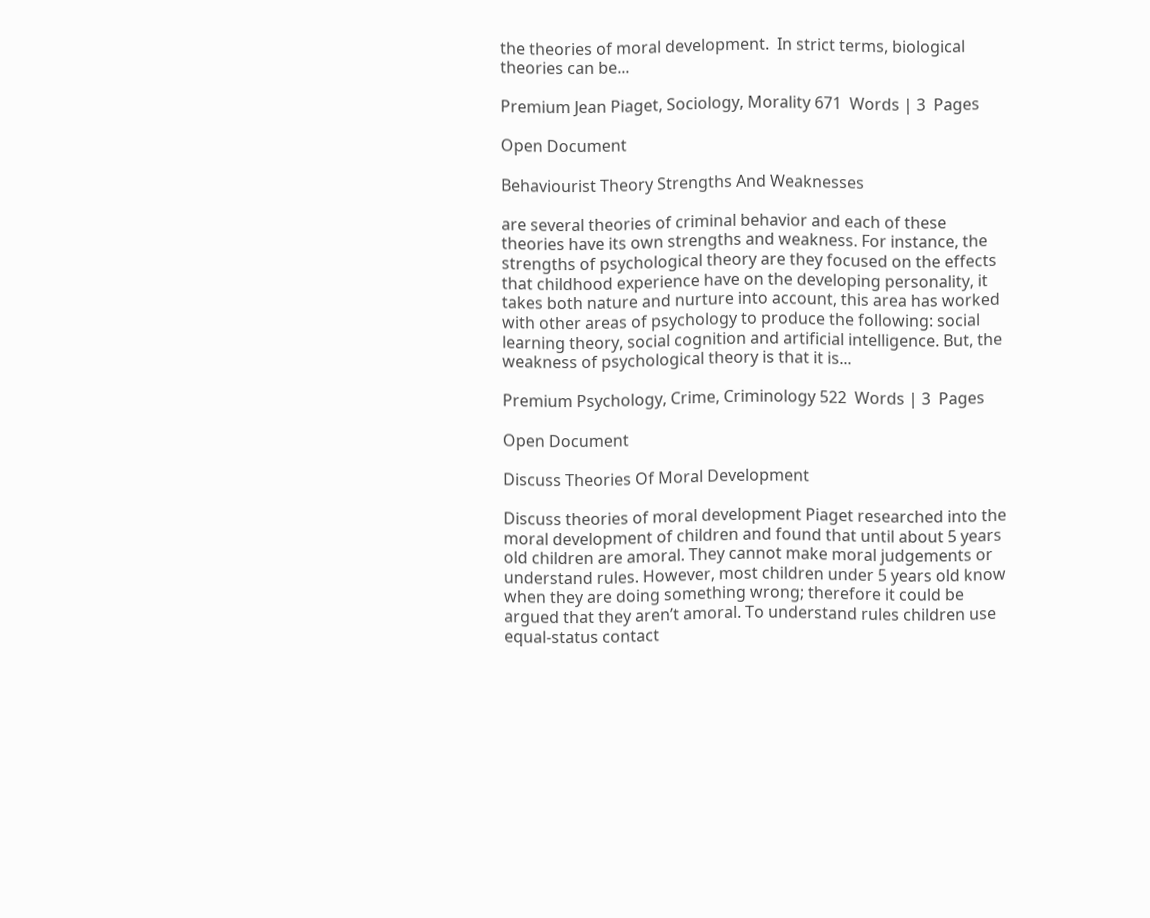the theories of moral development.  In strict terms, biological theories can be...

Premium Jean Piaget, Sociology, Morality 671  Words | 3  Pages

Open Document

Behaviourist Theory Strengths And Weaknesses

are several theories of criminal behavior and each of these theories have its own strengths and weakness. For instance, the strengths of psychological theory are they focused on the effects that childhood experience have on the developing personality, it takes both nature and nurture into account, this area has worked with other areas of psychology to produce the following: social learning theory, social cognition and artificial intelligence. But, the weakness of psychological theory is that it is...

Premium Psychology, Crime, Criminology 522  Words | 3  Pages

Open Document

Discuss Theories Of Moral Development

Discuss theories of moral development Piaget researched into the moral development of children and found that until about 5 years old children are amoral. They cannot make moral judgements or understand rules. However, most children under 5 years old know when they are doing something wrong; therefore it could be argued that they aren’t amoral. To understand rules children use equal-status contact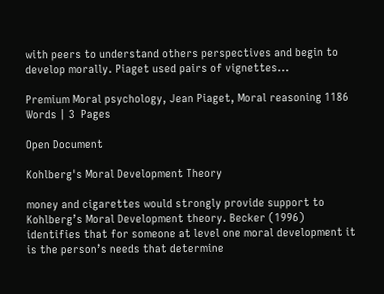with peers to understand others perspectives and begin to develop morally. Piaget used pairs of vignettes...

Premium Moral psychology, Jean Piaget, Moral reasoning 1186  Words | 3  Pages

Open Document

Kohlberg's Moral Development Theory

money and cigarettes would strongly provide support to Kohlberg’s Moral Development theory. Becker (1996) identifies that for someone at level one moral development it is the person’s needs that determine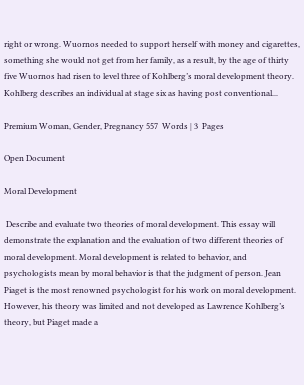right or wrong. Wuornos needed to support herself with money and cigarettes, something she would not get from her family, as a result, by the age of thirty five Wuornos had risen to level three of Kohlberg’s moral development theory. Kohlberg describes an individual at stage six as having post conventional...

Premium Woman, Gender, Pregnancy 557  Words | 3  Pages

Open Document

Moral Development

 Describe and evaluate two theories of moral development. This essay will demonstrate the explanation and the evaluation of two different theories of moral development. Moral development is related to behavior, and psychologists mean by moral behavior is that the judgment of person. Jean Piaget is the most renowned psychologist for his work on moral development. However, his theory was limited and not developed as Lawrence Kohlberg’s theory, but Piaget made a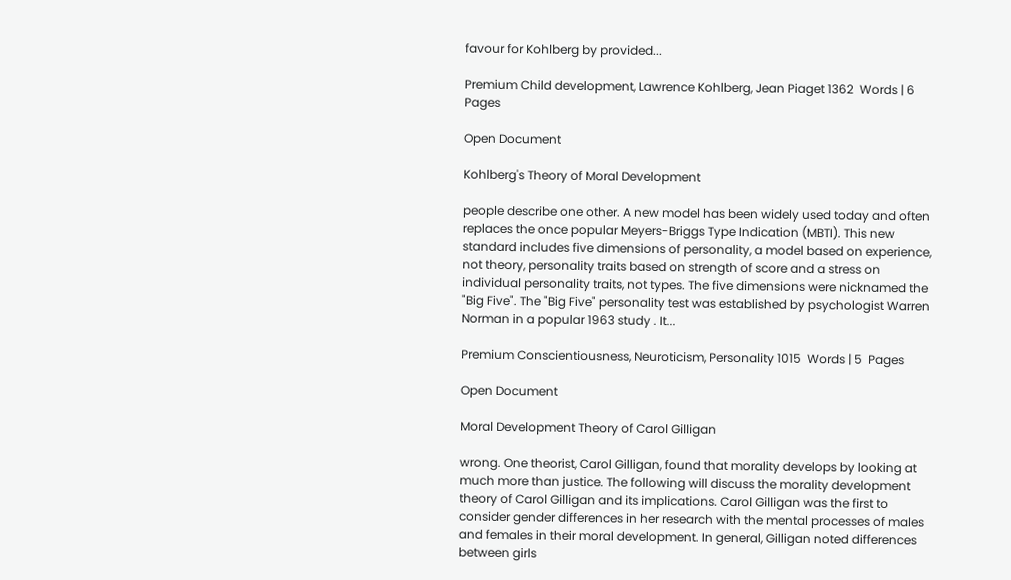favour for Kohlberg by provided...

Premium Child development, Lawrence Kohlberg, Jean Piaget 1362  Words | 6  Pages

Open Document

Kohlberg's Theory of Moral Development

people describe one other. A new model has been widely used today and often replaces the once popular Meyers-Briggs Type Indication (MBTI). This new standard includes five dimensions of personality, a model based on experience, not theory, personality traits based on strength of score and a stress on individual personality traits, not types. The five dimensions were nicknamed the "Big Five". The "Big Five" personality test was established by psychologist Warren Norman in a popular 1963 study . It...

Premium Conscientiousness, Neuroticism, Personality 1015  Words | 5  Pages

Open Document

Moral Development Theory of Carol Gilligan

wrong. One theorist, Carol Gilligan, found that morality develops by looking at much more than justice. The following will discuss the morality development theory of Carol Gilligan and its implications. Carol Gilligan was the first to consider gender differences in her research with the mental processes of males and females in their moral development. In general, Gilligan noted differences between girls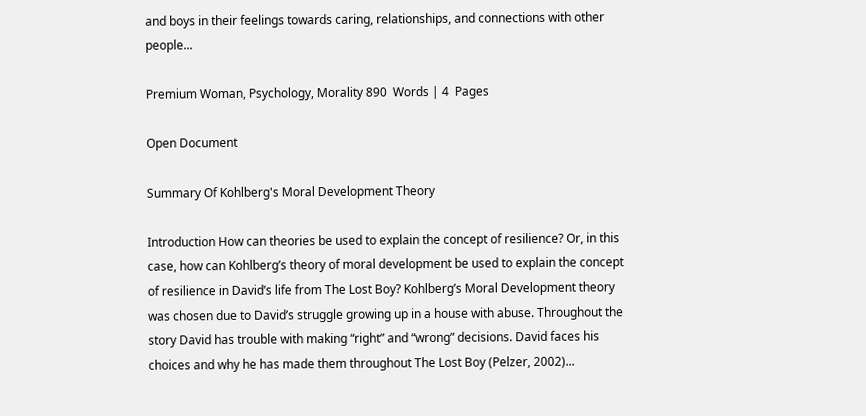and boys in their feelings towards caring, relationships, and connections with other people...

Premium Woman, Psychology, Morality 890  Words | 4  Pages

Open Document

Summary Of Kohlberg's Moral Development Theory

Introduction How can theories be used to explain the concept of resilience? Or, in this case, how can Kohlberg’s theory of moral development be used to explain the concept of resilience in David’s life from The Lost Boy? Kohlberg’s Moral Development theory was chosen due to David’s struggle growing up in a house with abuse. Throughout the story David has trouble with making “right” and “wrong” decisions. David faces his choices and why he has made them throughout The Lost Boy (Pelzer, 2002)...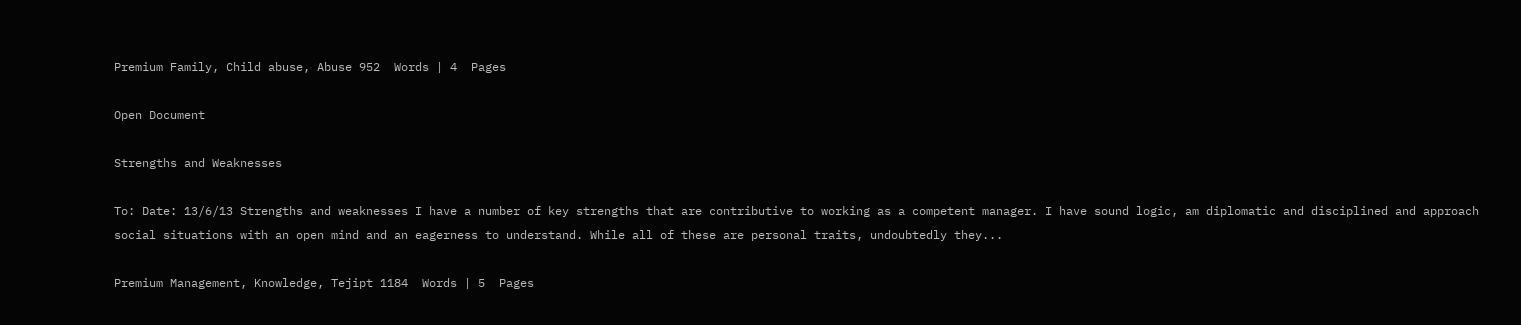Premium Family, Child abuse, Abuse 952  Words | 4  Pages

Open Document

Strengths and Weaknesses

To: Date: 13/6/13 Strengths and weaknesses I have a number of key strengths that are contributive to working as a competent manager. I have sound logic, am diplomatic and disciplined and approach social situations with an open mind and an eagerness to understand. While all of these are personal traits, undoubtedly they...

Premium Management, Knowledge, Tejipt 1184  Words | 5  Pages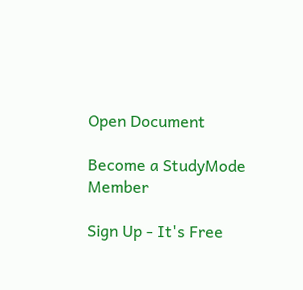Open Document

Become a StudyMode Member

Sign Up - It's Free